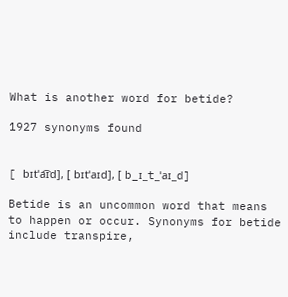What is another word for betide?

1927 synonyms found


[ bɪtˈa͡ɪd], [ bɪtˈaɪd], [ b_ɪ_t_ˈaɪ_d]

Betide is an uncommon word that means to happen or occur. Synonyms for betide include transpire,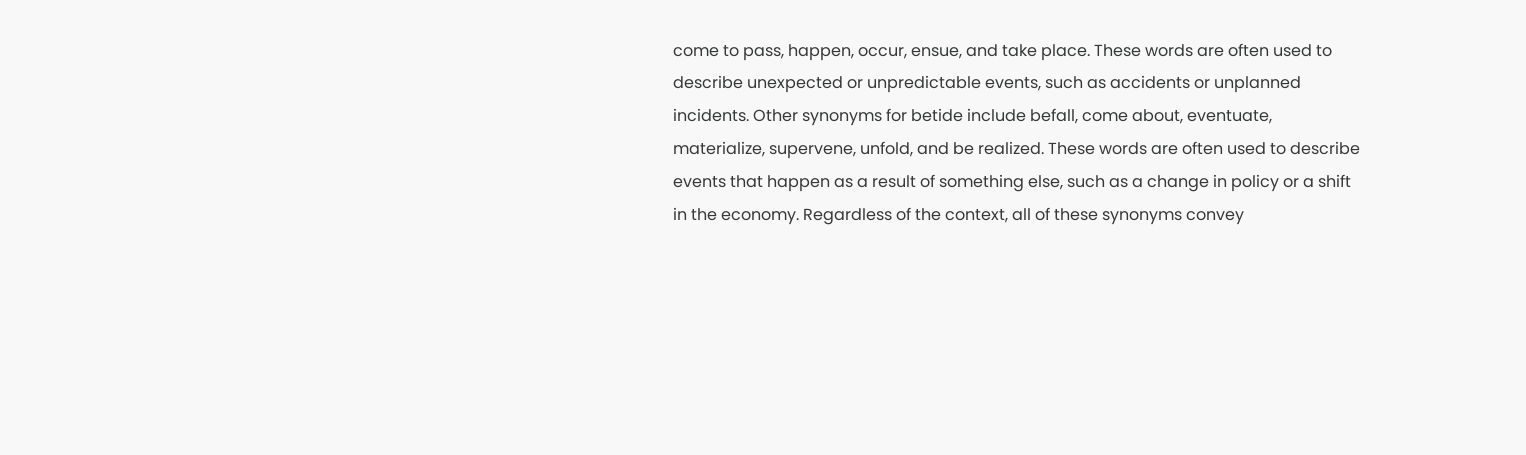come to pass, happen, occur, ensue, and take place. These words are often used to describe unexpected or unpredictable events, such as accidents or unplanned incidents. Other synonyms for betide include befall, come about, eventuate, materialize, supervene, unfold, and be realized. These words are often used to describe events that happen as a result of something else, such as a change in policy or a shift in the economy. Regardless of the context, all of these synonyms convey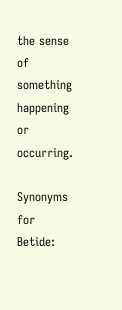the sense of something happening or occurring.

Synonyms for Betide: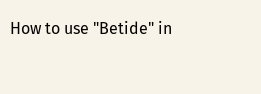How to use "Betide" in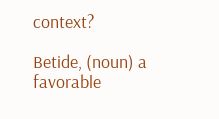context?

Betide, (noun) a favorable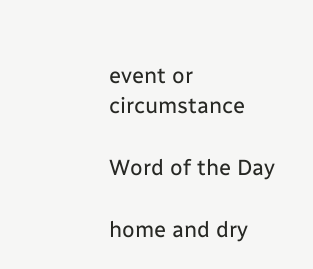event or circumstance

Word of the Day

home and dry